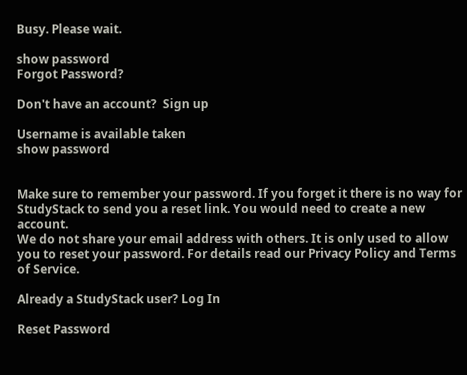Busy. Please wait.

show password
Forgot Password?

Don't have an account?  Sign up

Username is available taken
show password


Make sure to remember your password. If you forget it there is no way for StudyStack to send you a reset link. You would need to create a new account.
We do not share your email address with others. It is only used to allow you to reset your password. For details read our Privacy Policy and Terms of Service.

Already a StudyStack user? Log In

Reset Password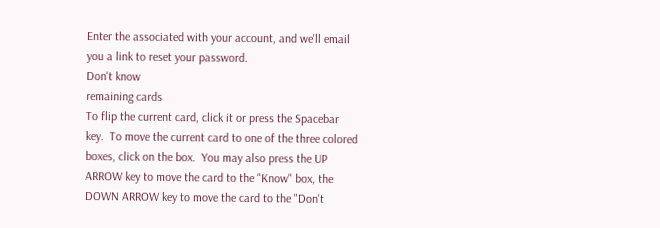Enter the associated with your account, and we'll email you a link to reset your password.
Don't know
remaining cards
To flip the current card, click it or press the Spacebar key.  To move the current card to one of the three colored boxes, click on the box.  You may also press the UP ARROW key to move the card to the "Know" box, the DOWN ARROW key to move the card to the "Don't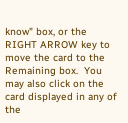know" box, or the RIGHT ARROW key to move the card to the Remaining box.  You may also click on the card displayed in any of the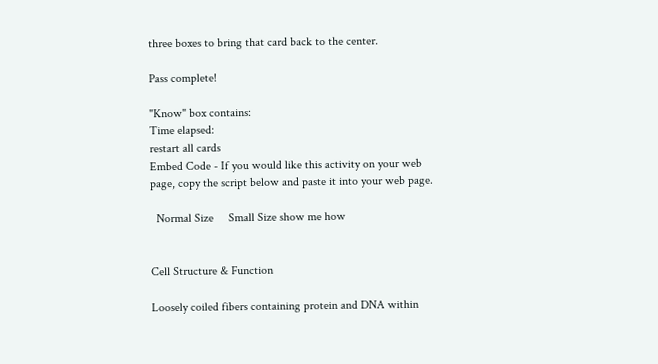three boxes to bring that card back to the center.

Pass complete!

"Know" box contains:
Time elapsed:
restart all cards
Embed Code - If you would like this activity on your web page, copy the script below and paste it into your web page.

  Normal Size     Small Size show me how


Cell Structure & Function

Loosely coiled fibers containing protein and DNA within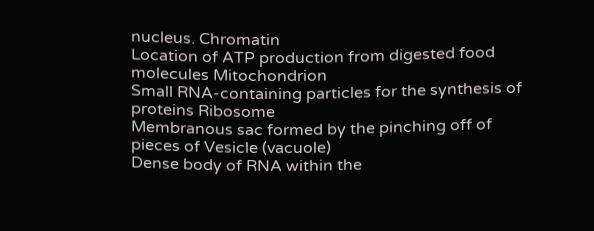nucleus. Chromatin
Location of ATP production from digested food molecules Mitochondrion
Small RNA-containing particles for the synthesis of proteins Ribosome
Membranous sac formed by the pinching off of pieces of Vesicle (vacuole)
Dense body of RNA within the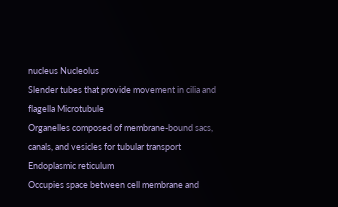nucleus Nucleolus
Slender tubes that provide movement in cilia and flagella Microtubule
Organelles composed of membrane-bound sacs, canals, and vesicles for tubular transport Endoplasmic reticulum
Occupies space between cell membrane and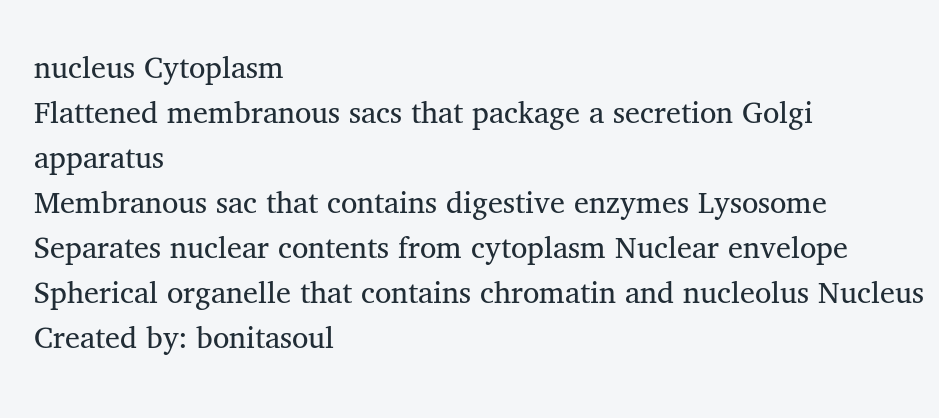nucleus Cytoplasm
Flattened membranous sacs that package a secretion Golgi apparatus
Membranous sac that contains digestive enzymes Lysosome
Separates nuclear contents from cytoplasm Nuclear envelope
Spherical organelle that contains chromatin and nucleolus Nucleus
Created by: bonitasoul